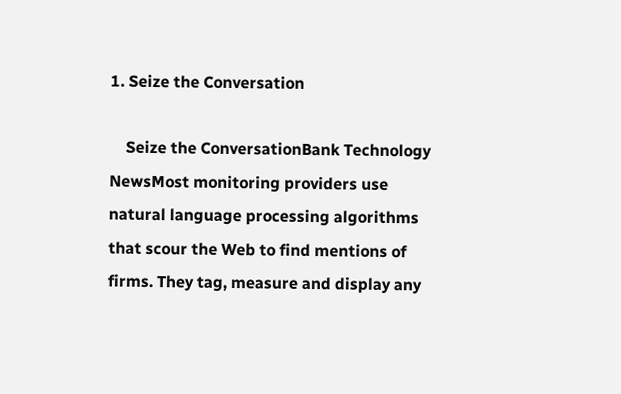1. Seize the Conversation

    Seize the ConversationBank Technology NewsMost monitoring providers use natural language processing algorithms that scour the Web to find mentions of firms. They tag, measure and display any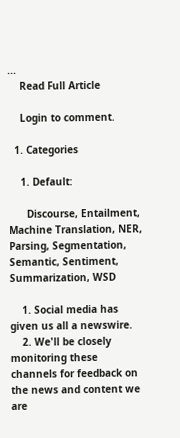...
    Read Full Article

    Login to comment.

  1. Categories

    1. Default:

      Discourse, Entailment, Machine Translation, NER, Parsing, Segmentation, Semantic, Sentiment, Summarization, WSD

    1. Social media has given us all a newswire.
    2. We'll be closely monitoring these channels for feedback on the news and content we are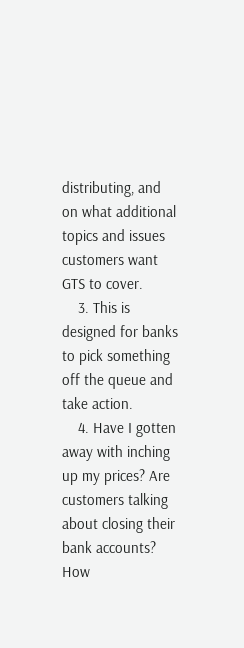distributing, and on what additional topics and issues customers want GTS to cover.
    3. This is designed for banks to pick something off the queue and take action.
    4. Have I gotten away with inching up my prices? Are customers talking about closing their bank accounts? How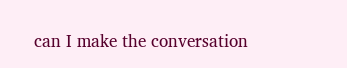can I make the conversation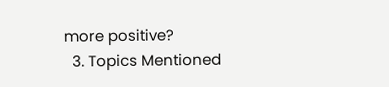more positive?
  3. Topics Mentioned